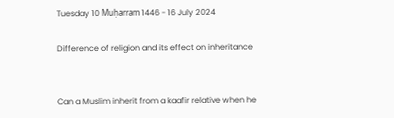Tuesday 10 Muḥarram 1446 - 16 July 2024

Difference of religion and its effect on inheritance


Can a Muslim inherit from a kaafir relative when he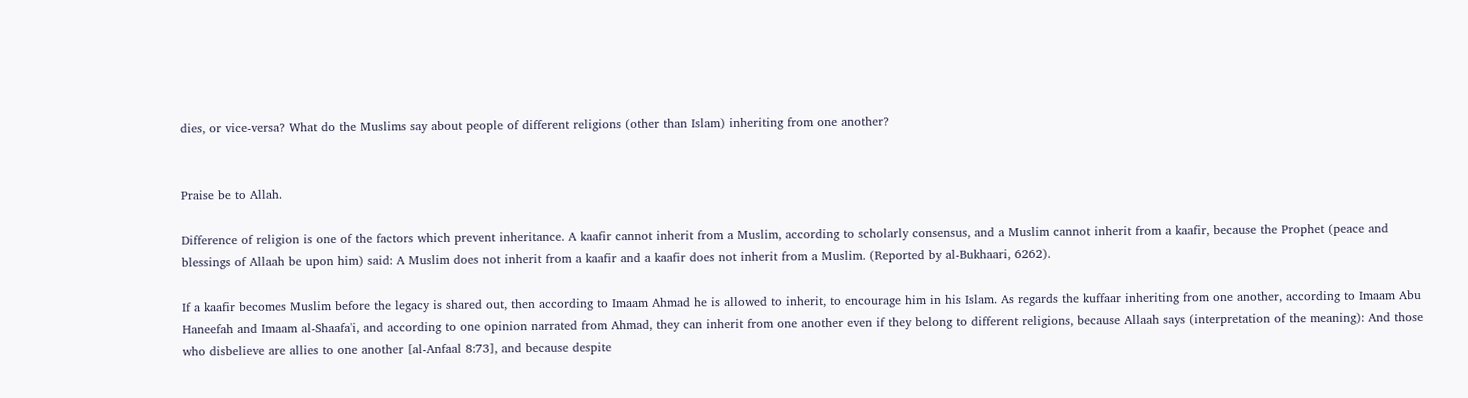dies, or vice-versa? What do the Muslims say about people of different religions (other than Islam) inheriting from one another?


Praise be to Allah.

Difference of religion is one of the factors which prevent inheritance. A kaafir cannot inherit from a Muslim, according to scholarly consensus, and a Muslim cannot inherit from a kaafir, because the Prophet (peace and blessings of Allaah be upon him) said: A Muslim does not inherit from a kaafir and a kaafir does not inherit from a Muslim. (Reported by al-Bukhaari, 6262).

If a kaafir becomes Muslim before the legacy is shared out, then according to Imaam Ahmad he is allowed to inherit, to encourage him in his Islam. As regards the kuffaar inheriting from one another, according to Imaam Abu Haneefah and Imaam al-Shaafa'i, and according to one opinion narrated from Ahmad, they can inherit from one another even if they belong to different religions, because Allaah says (interpretation of the meaning): And those who disbelieve are allies to one another [al-Anfaal 8:73], and because despite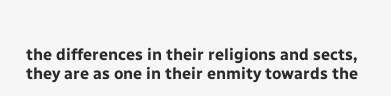the differences in their religions and sects, they are as one in their enmity towards the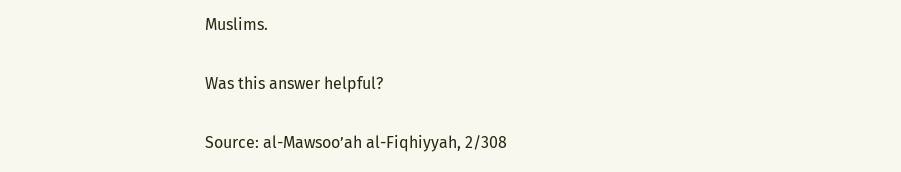Muslims.

Was this answer helpful?

Source: al-Mawsoo’ah al-Fiqhiyyah, 2/308